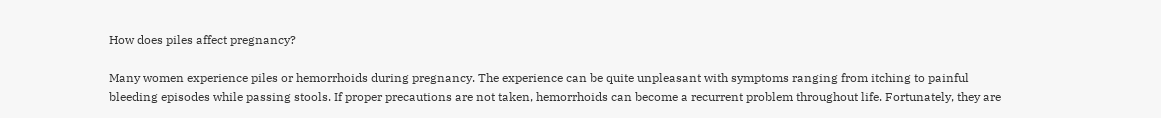How does piles affect pregnancy?

Many women experience piles or hemorrhoids during pregnancy. The experience can be quite unpleasant with symptoms ranging from itching to painful bleeding episodes while passing stools. If proper precautions are not taken, hemorrhoids can become a recurrent problem throughout life. Fortunately, they are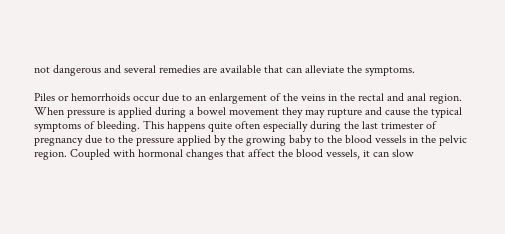not dangerous and several remedies are available that can alleviate the symptoms.

Piles or hemorrhoids occur due to an enlargement of the veins in the rectal and anal region. When pressure is applied during a bowel movement they may rupture and cause the typical symptoms of bleeding. This happens quite often especially during the last trimester of pregnancy due to the pressure applied by the growing baby to the blood vessels in the pelvic region. Coupled with hormonal changes that affect the blood vessels, it can slow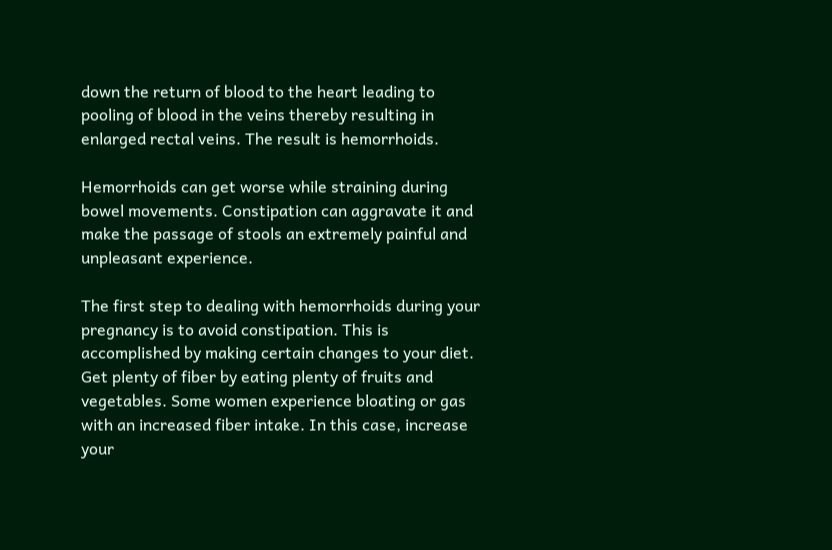down the return of blood to the heart leading to pooling of blood in the veins thereby resulting in enlarged rectal veins. The result is hemorrhoids.

Hemorrhoids can get worse while straining during bowel movements. Constipation can aggravate it and make the passage of stools an extremely painful and unpleasant experience.

The first step to dealing with hemorrhoids during your pregnancy is to avoid constipation. This is accomplished by making certain changes to your diet. Get plenty of fiber by eating plenty of fruits and vegetables. Some women experience bloating or gas with an increased fiber intake. In this case, increase your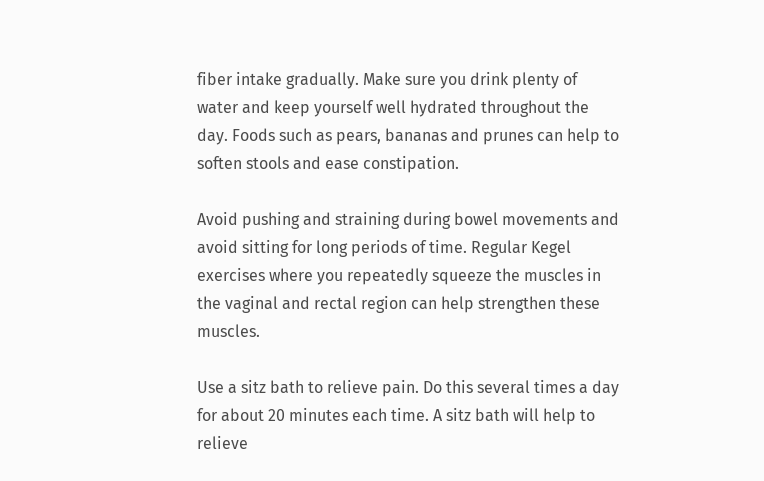fiber intake gradually. Make sure you drink plenty of water and keep yourself well hydrated throughout the day. Foods such as pears, bananas and prunes can help to soften stools and ease constipation.

Avoid pushing and straining during bowel movements and avoid sitting for long periods of time. Regular Kegel exercises where you repeatedly squeeze the muscles in the vaginal and rectal region can help strengthen these muscles.

Use a sitz bath to relieve pain. Do this several times a day for about 20 minutes each time. A sitz bath will help to relieve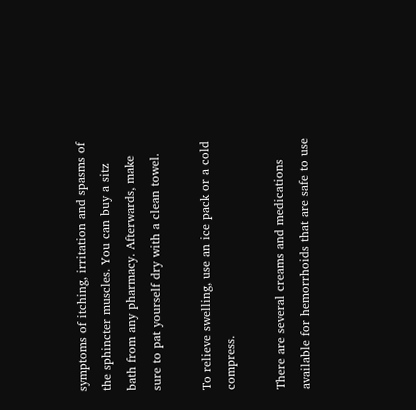symptoms of itching, irritation and spasms of the sphincter muscles. You can buy a sitz bath from any pharmacy. Afterwards, make sure to pat yourself dry with a clean towel.

To relieve swelling, use an ice pack or a cold compress.

There are several creams and medications available for hemorrhoids that are safe to use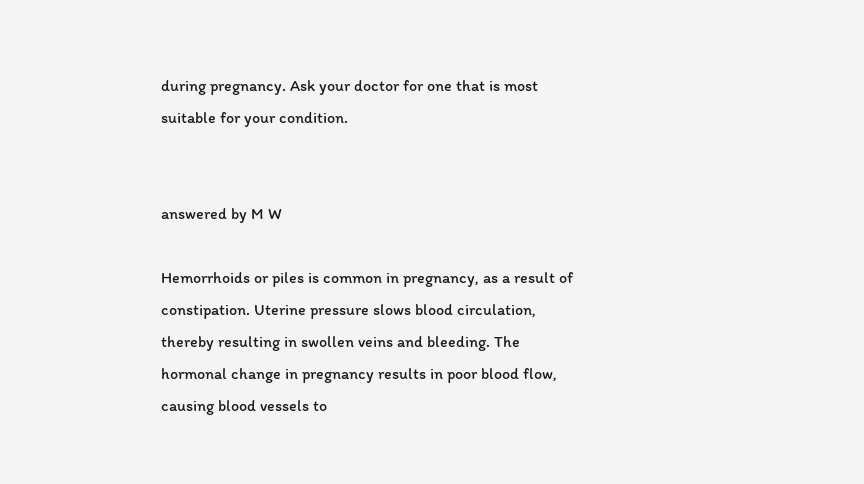during pregnancy. Ask your doctor for one that is most suitable for your condition.


answered by M W

Hemorrhoids or piles is common in pregnancy, as a result of constipation. Uterine pressure slows blood circulation, thereby resulting in swollen veins and bleeding. The hormonal change in pregnancy results in poor blood flow, causing blood vessels to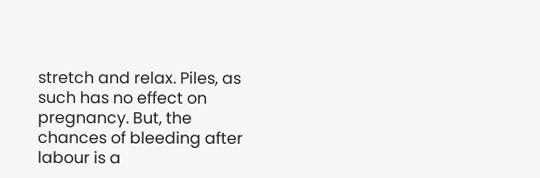stretch and relax. Piles, as such has no effect on pregnancy. But, the chances of bleeding after labour is a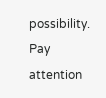possibility. Pay attention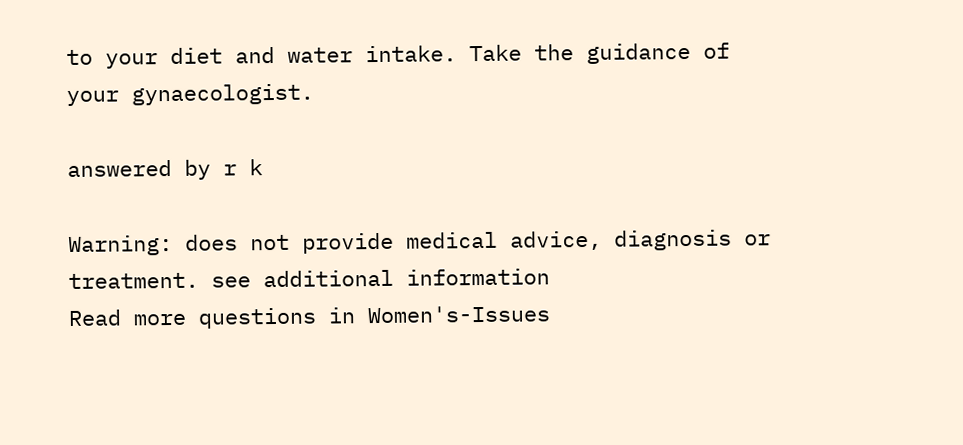to your diet and water intake. Take the guidance of your gynaecologist.

answered by r k

Warning: does not provide medical advice, diagnosis or treatment. see additional information
Read more questions in Women's-Issues